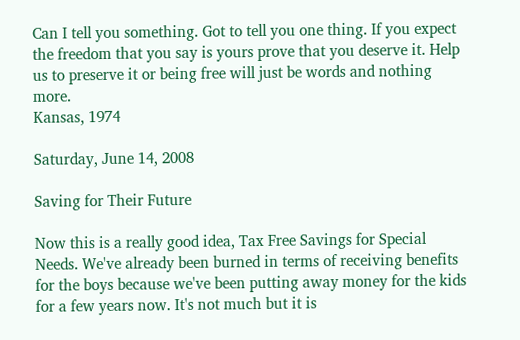Can I tell you something. Got to tell you one thing. If you expect the freedom that you say is yours prove that you deserve it. Help us to preserve it or being free will just be words and nothing more.
Kansas, 1974

Saturday, June 14, 2008

Saving for Their Future

Now this is a really good idea, Tax Free Savings for Special Needs. We've already been burned in terms of receiving benefits for the boys because we've been putting away money for the kids for a few years now. It's not much but it is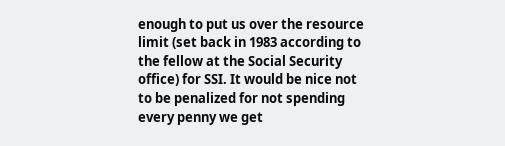enough to put us over the resource limit (set back in 1983 according to the fellow at the Social Security office) for SSI. It would be nice not to be penalized for not spending every penny we get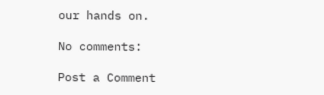our hands on.

No comments:

Post a Comment